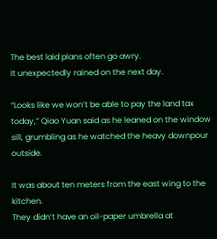The best laid plans often go awry.
It unexpectedly rained on the next day.

“Looks like we won’t be able to pay the land tax today,” Qiao Yuan said as he leaned on the window sill, grumbling as he watched the heavy downpour outside.

It was about ten meters from the east wing to the kitchen.
They didn’t have an oil-paper umbrella at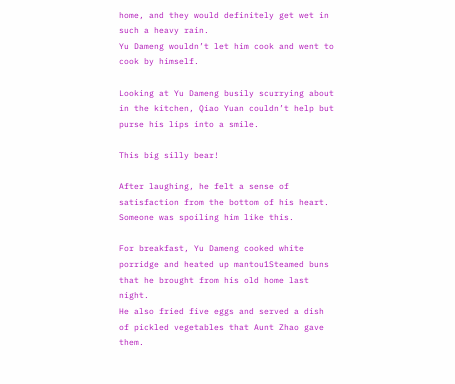home, and they would definitely get wet in such a heavy rain.
Yu Dameng wouldn’t let him cook and went to cook by himself.

Looking at Yu Dameng busily scurrying about in the kitchen, Qiao Yuan couldn’t help but purse his lips into a smile.

This big silly bear!

After laughing, he felt a sense of satisfaction from the bottom of his heart.
Someone was spoiling him like this.

For breakfast, Yu Dameng cooked white porridge and heated up mantou1Steamed buns that he brought from his old home last night.
He also fried five eggs and served a dish of pickled vegetables that Aunt Zhao gave them.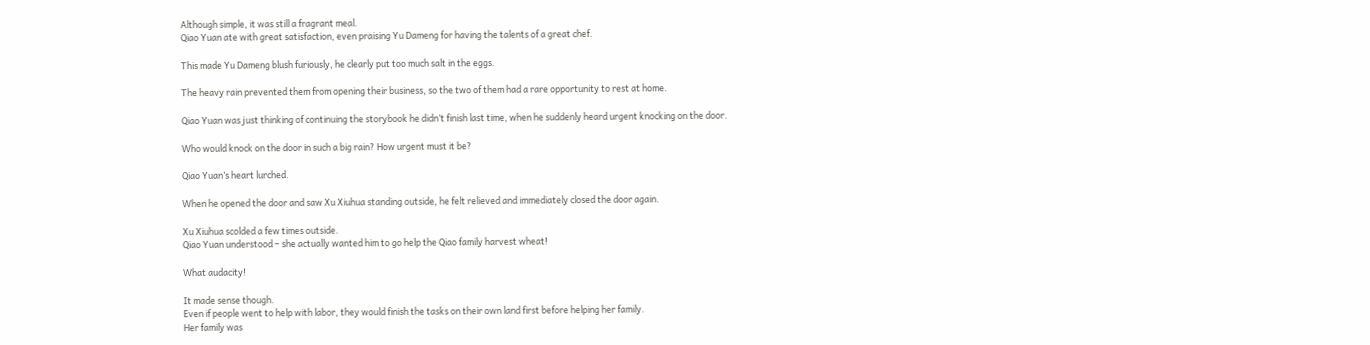Although simple, it was still a fragrant meal.
Qiao Yuan ate with great satisfaction, even praising Yu Dameng for having the talents of a great chef.

This made Yu Dameng blush furiously, he clearly put too much salt in the eggs.

The heavy rain prevented them from opening their business, so the two of them had a rare opportunity to rest at home.

Qiao Yuan was just thinking of continuing the storybook he didn’t finish last time, when he suddenly heard urgent knocking on the door.

Who would knock on the door in such a big rain? How urgent must it be?

Qiao Yuan’s heart lurched.

When he opened the door and saw Xu Xiuhua standing outside, he felt relieved and immediately closed the door again.

Xu Xiuhua scolded a few times outside.
Qiao Yuan understood – she actually wanted him to go help the Qiao family harvest wheat!

What audacity!

It made sense though.
Even if people went to help with labor, they would finish the tasks on their own land first before helping her family.
Her family was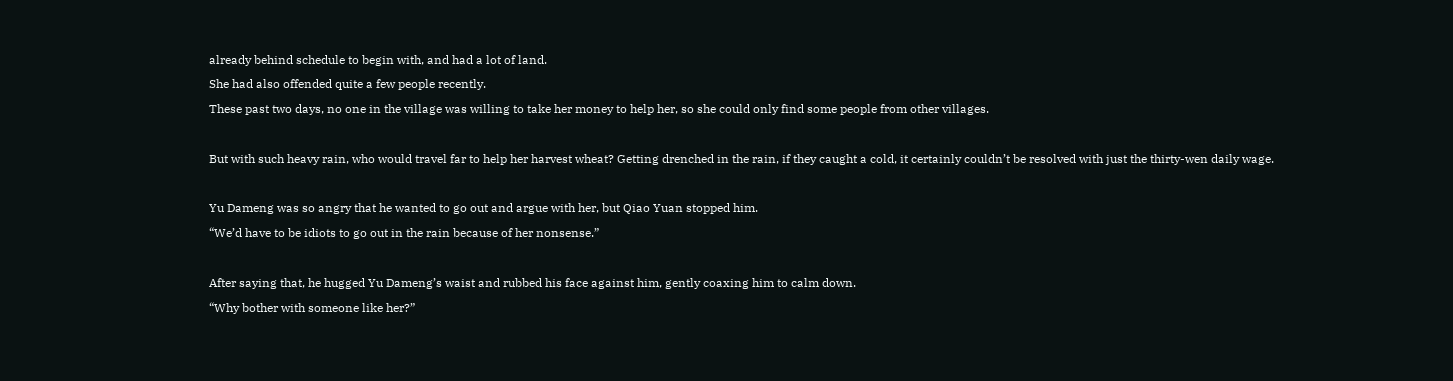already behind schedule to begin with, and had a lot of land.
She had also offended quite a few people recently.
These past two days, no one in the village was willing to take her money to help her, so she could only find some people from other villages.

But with such heavy rain, who would travel far to help her harvest wheat? Getting drenched in the rain, if they caught a cold, it certainly couldn’t be resolved with just the thirty-wen daily wage.

Yu Dameng was so angry that he wanted to go out and argue with her, but Qiao Yuan stopped him.
“We’d have to be idiots to go out in the rain because of her nonsense.”

After saying that, he hugged Yu Dameng’s waist and rubbed his face against him, gently coaxing him to calm down.
“Why bother with someone like her?”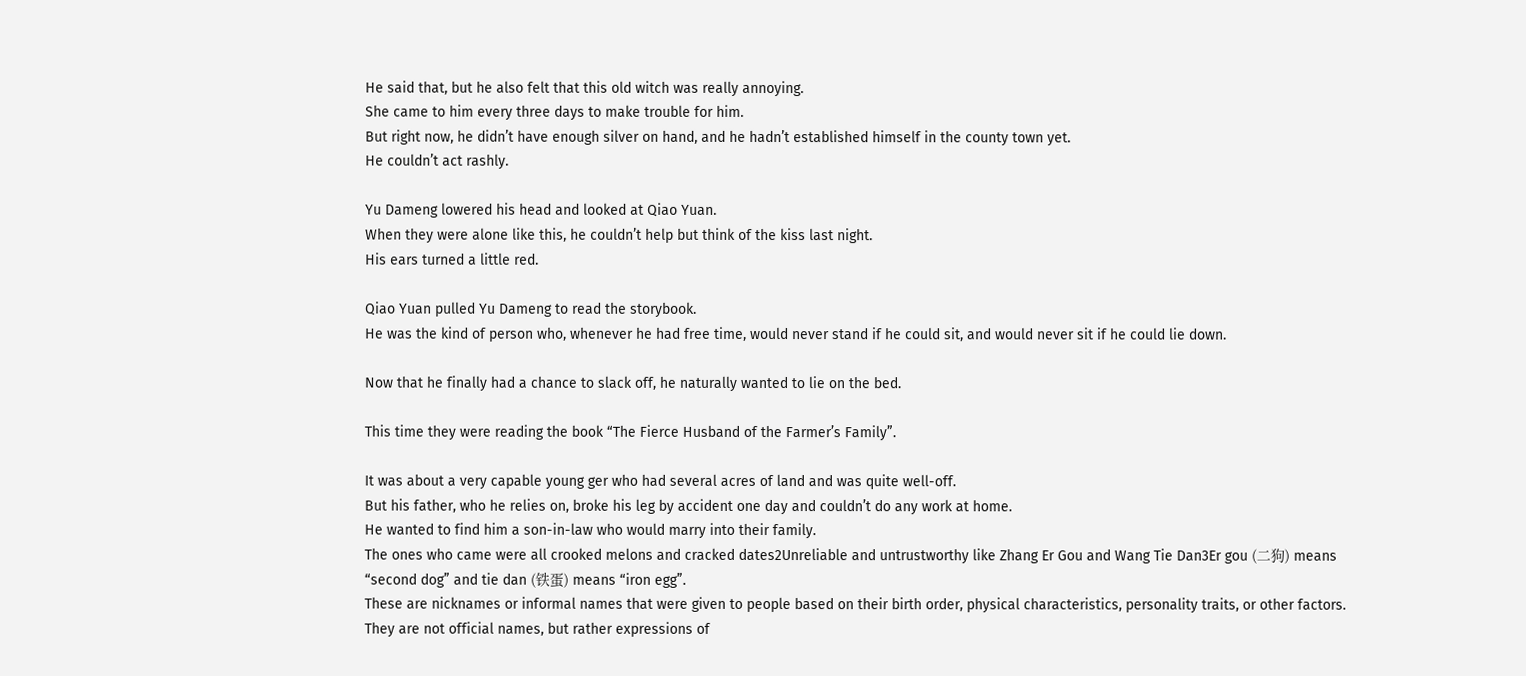He said that, but he also felt that this old witch was really annoying.
She came to him every three days to make trouble for him.
But right now, he didn’t have enough silver on hand, and he hadn’t established himself in the county town yet.
He couldn’t act rashly.

Yu Dameng lowered his head and looked at Qiao Yuan.
When they were alone like this, he couldn’t help but think of the kiss last night.
His ears turned a little red.

Qiao Yuan pulled Yu Dameng to read the storybook.
He was the kind of person who, whenever he had free time, would never stand if he could sit, and would never sit if he could lie down.

Now that he finally had a chance to slack off, he naturally wanted to lie on the bed.

This time they were reading the book “The Fierce Husband of the Farmer’s Family”.

It was about a very capable young ger who had several acres of land and was quite well-off.
But his father, who he relies on, broke his leg by accident one day and couldn’t do any work at home.
He wanted to find him a son-in-law who would marry into their family.
The ones who came were all crooked melons and cracked dates2Unreliable and untrustworthy like Zhang Er Gou and Wang Tie Dan3Er gou (二狗) means “second dog” and tie dan (铁蛋) means “iron egg”.
These are nicknames or informal names that were given to people based on their birth order, physical characteristics, personality traits, or other factors.
They are not official names, but rather expressions of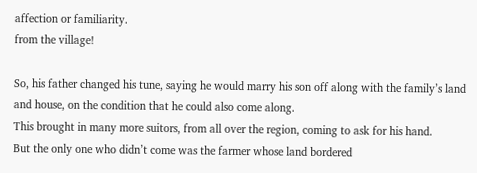affection or familiarity.
from the village!

So, his father changed his tune, saying he would marry his son off along with the family’s land and house, on the condition that he could also come along.
This brought in many more suitors, from all over the region, coming to ask for his hand.
But the only one who didn’t come was the farmer whose land bordered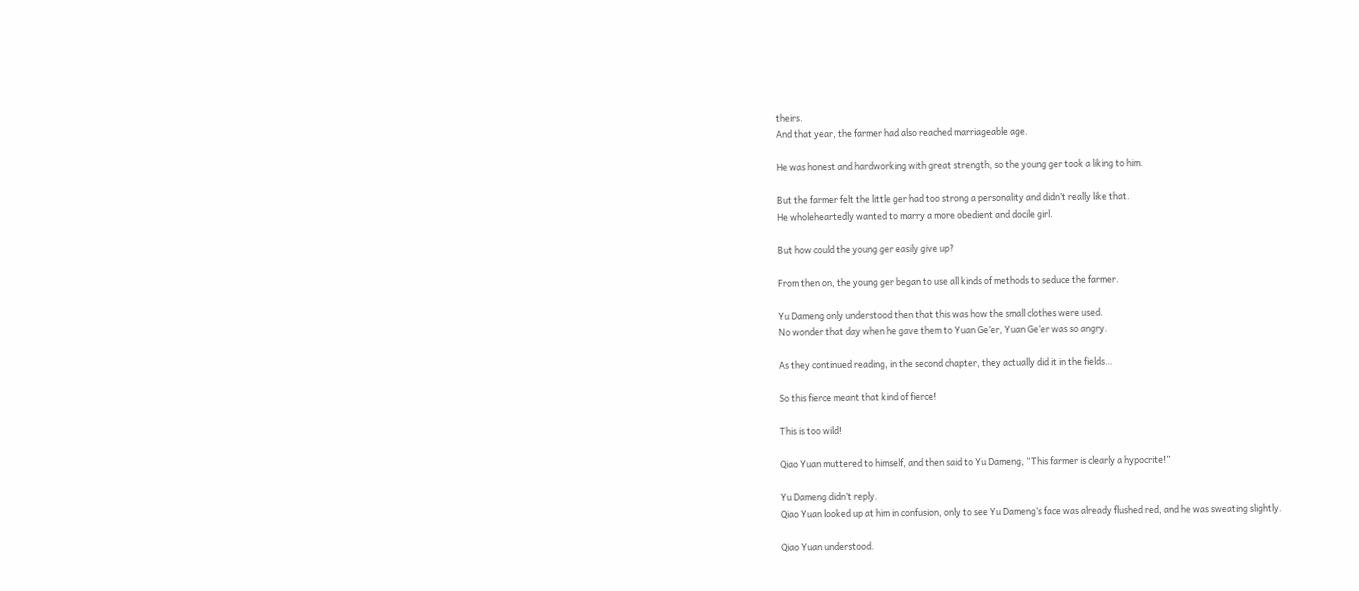theirs.
And that year, the farmer had also reached marriageable age.

He was honest and hardworking with great strength, so the young ger took a liking to him.

But the farmer felt the little ger had too strong a personality and didn’t really like that.
He wholeheartedly wanted to marry a more obedient and docile girl.

But how could the young ger easily give up?

From then on, the young ger began to use all kinds of methods to seduce the farmer.

Yu Dameng only understood then that this was how the small clothes were used.
No wonder that day when he gave them to Yuan Ge’er, Yuan Ge’er was so angry.

As they continued reading, in the second chapter, they actually did it in the fields…

So this fierce meant that kind of fierce!

This is too wild!

Qiao Yuan muttered to himself, and then said to Yu Dameng, “This farmer is clearly a hypocrite!”

Yu Dameng didn’t reply.
Qiao Yuan looked up at him in confusion, only to see Yu Dameng’s face was already flushed red, and he was sweating slightly.

Qiao Yuan understood.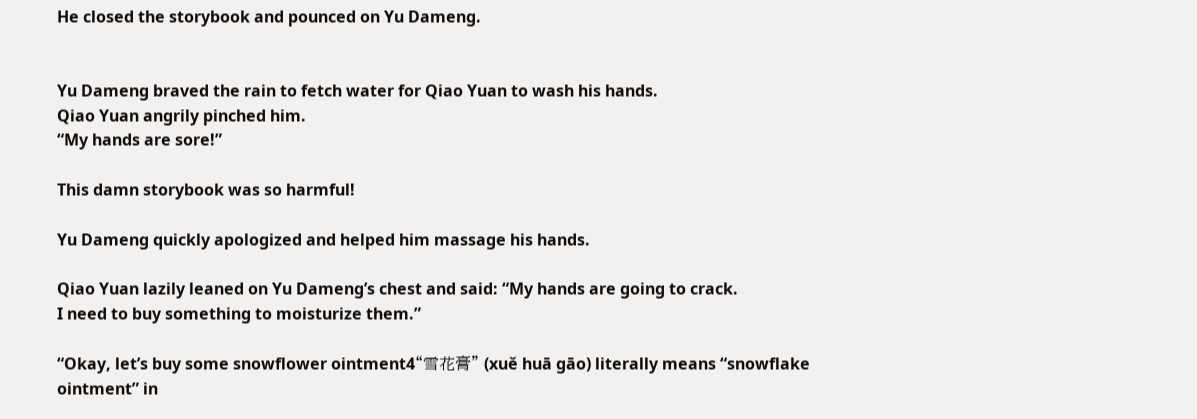He closed the storybook and pounced on Yu Dameng.


Yu Dameng braved the rain to fetch water for Qiao Yuan to wash his hands.
Qiao Yuan angrily pinched him.
“My hands are sore!”

This damn storybook was so harmful!

Yu Dameng quickly apologized and helped him massage his hands.

Qiao Yuan lazily leaned on Yu Dameng’s chest and said: “My hands are going to crack.
I need to buy something to moisturize them.”

“Okay, let’s buy some snowflower ointment4“雪花膏” (xuě huā gāo) literally means “snowflake ointment” in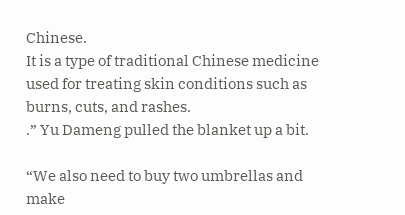Chinese.
It is a type of traditional Chinese medicine used for treating skin conditions such as burns, cuts, and rashes.
.” Yu Dameng pulled the blanket up a bit.

“We also need to buy two umbrellas and make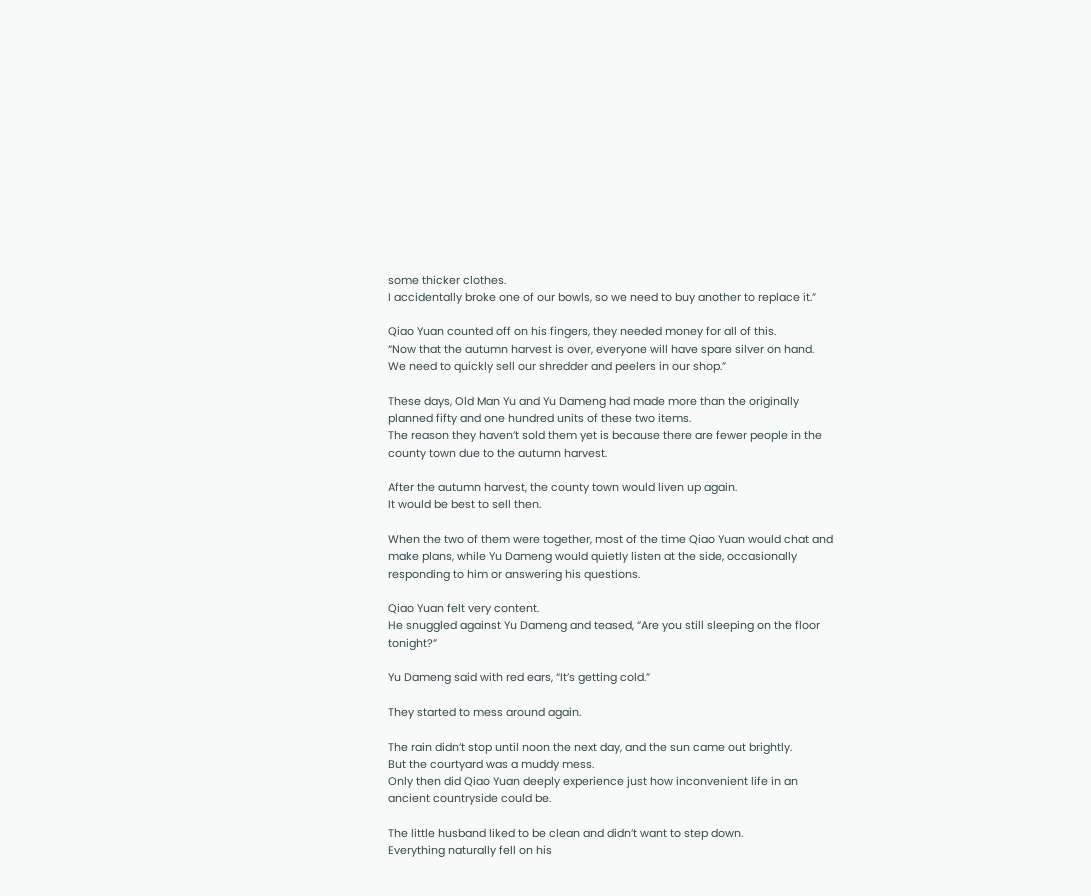some thicker clothes.
I accidentally broke one of our bowls, so we need to buy another to replace it.”

Qiao Yuan counted off on his fingers, they needed money for all of this.
“Now that the autumn harvest is over, everyone will have spare silver on hand.
We need to quickly sell our shredder and peelers in our shop.”

These days, Old Man Yu and Yu Dameng had made more than the originally planned fifty and one hundred units of these two items.
The reason they haven’t sold them yet is because there are fewer people in the county town due to the autumn harvest.

After the autumn harvest, the county town would liven up again.
It would be best to sell then.

When the two of them were together, most of the time Qiao Yuan would chat and make plans, while Yu Dameng would quietly listen at the side, occasionally responding to him or answering his questions.

Qiao Yuan felt very content.
He snuggled against Yu Dameng and teased, “Are you still sleeping on the floor tonight?”

Yu Dameng said with red ears, “It’s getting cold.”

They started to mess around again.

The rain didn’t stop until noon the next day, and the sun came out brightly.
But the courtyard was a muddy mess.
Only then did Qiao Yuan deeply experience just how inconvenient life in an ancient countryside could be.

The little husband liked to be clean and didn’t want to step down.
Everything naturally fell on his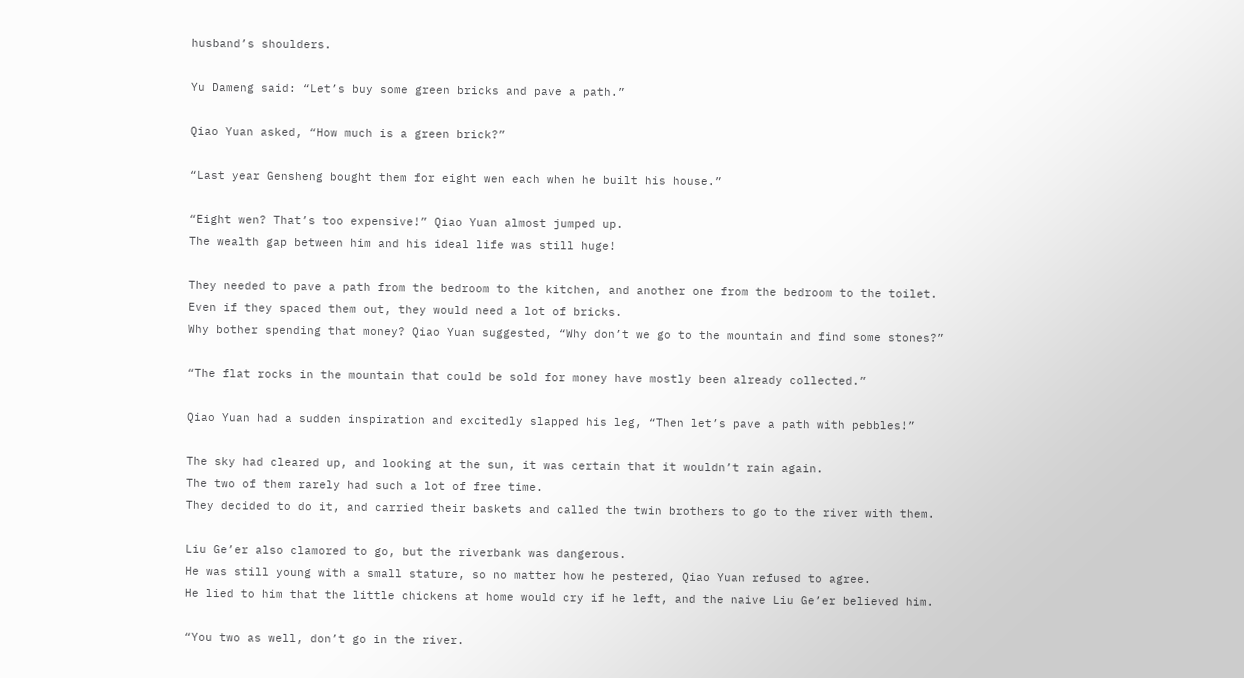husband’s shoulders.

Yu Dameng said: “Let’s buy some green bricks and pave a path.”

Qiao Yuan asked, “How much is a green brick?”

“Last year Gensheng bought them for eight wen each when he built his house.”

“Eight wen? That’s too expensive!” Qiao Yuan almost jumped up.
The wealth gap between him and his ideal life was still huge!

They needed to pave a path from the bedroom to the kitchen, and another one from the bedroom to the toilet.
Even if they spaced them out, they would need a lot of bricks.
Why bother spending that money? Qiao Yuan suggested, “Why don’t we go to the mountain and find some stones?”

“The flat rocks in the mountain that could be sold for money have mostly been already collected.”

Qiao Yuan had a sudden inspiration and excitedly slapped his leg, “Then let’s pave a path with pebbles!”

The sky had cleared up, and looking at the sun, it was certain that it wouldn’t rain again.
The two of them rarely had such a lot of free time.
They decided to do it, and carried their baskets and called the twin brothers to go to the river with them.

Liu Ge’er also clamored to go, but the riverbank was dangerous.
He was still young with a small stature, so no matter how he pestered, Qiao Yuan refused to agree.
He lied to him that the little chickens at home would cry if he left, and the naive Liu Ge’er believed him.

“You two as well, don’t go in the river.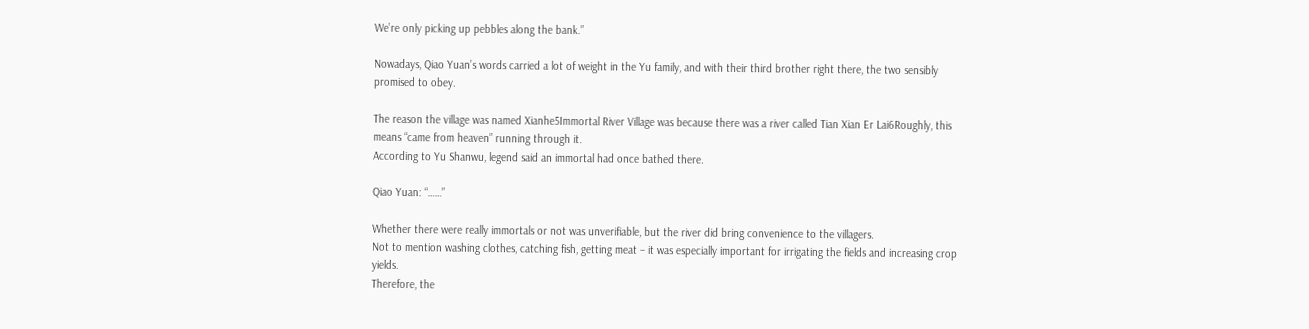We’re only picking up pebbles along the bank.”

Nowadays, Qiao Yuan’s words carried a lot of weight in the Yu family, and with their third brother right there, the two sensibly promised to obey.

The reason the village was named Xianhe5Immortal River Village was because there was a river called Tian Xian Er Lai6Roughly, this means “came from heaven” running through it.
According to Yu Shanwu, legend said an immortal had once bathed there.

Qiao Yuan: “……”

Whether there were really immortals or not was unverifiable, but the river did bring convenience to the villagers.
Not to mention washing clothes, catching fish, getting meat – it was especially important for irrigating the fields and increasing crop yields.
Therefore, the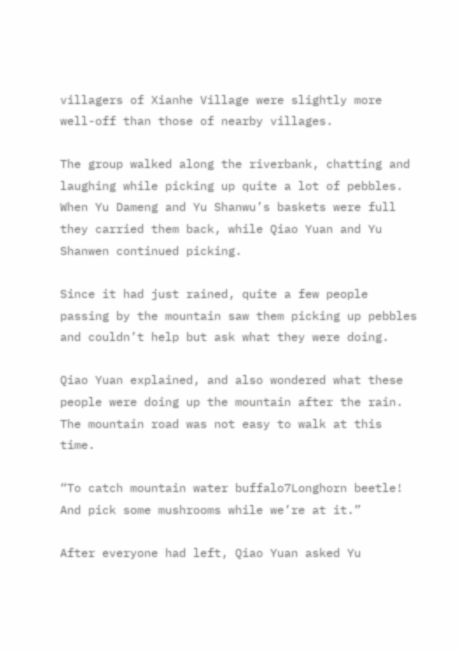villagers of Xianhe Village were slightly more well-off than those of nearby villages.

The group walked along the riverbank, chatting and laughing while picking up quite a lot of pebbles.
When Yu Dameng and Yu Shanwu’s baskets were full they carried them back, while Qiao Yuan and Yu Shanwen continued picking.

Since it had just rained, quite a few people passing by the mountain saw them picking up pebbles and couldn’t help but ask what they were doing.

Qiao Yuan explained, and also wondered what these people were doing up the mountain after the rain.
The mountain road was not easy to walk at this time.

“To catch mountain water buffalo7Longhorn beetle! And pick some mushrooms while we’re at it.”

After everyone had left, Qiao Yuan asked Yu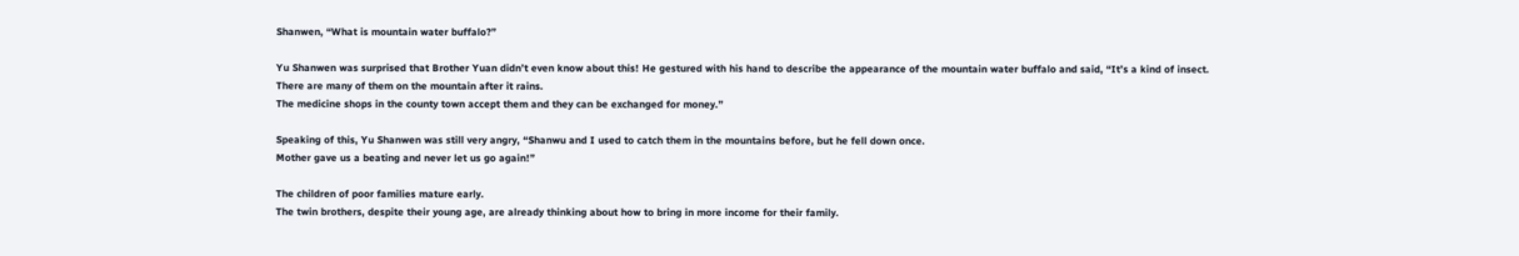Shanwen, “What is mountain water buffalo?”

Yu Shanwen was surprised that Brother Yuan didn’t even know about this! He gestured with his hand to describe the appearance of the mountain water buffalo and said, “It’s a kind of insect.
There are many of them on the mountain after it rains.
The medicine shops in the county town accept them and they can be exchanged for money.”

Speaking of this, Yu Shanwen was still very angry, “Shanwu and I used to catch them in the mountains before, but he fell down once.
Mother gave us a beating and never let us go again!”

The children of poor families mature early.
The twin brothers, despite their young age, are already thinking about how to bring in more income for their family.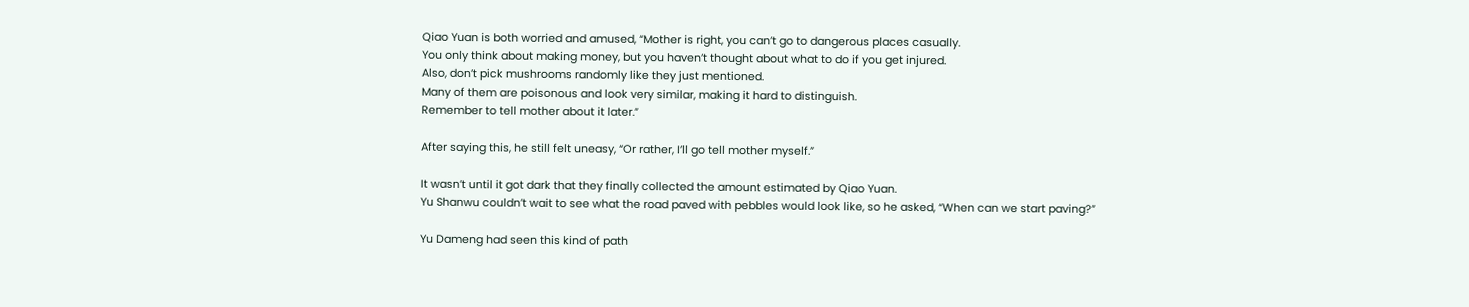Qiao Yuan is both worried and amused, “Mother is right, you can’t go to dangerous places casually.
You only think about making money, but you haven’t thought about what to do if you get injured.
Also, don’t pick mushrooms randomly like they just mentioned.
Many of them are poisonous and look very similar, making it hard to distinguish.
Remember to tell mother about it later.”

After saying this, he still felt uneasy, “Or rather, I’ll go tell mother myself.”

It wasn’t until it got dark that they finally collected the amount estimated by Qiao Yuan.
Yu Shanwu couldn’t wait to see what the road paved with pebbles would look like, so he asked, “When can we start paving?”

Yu Dameng had seen this kind of path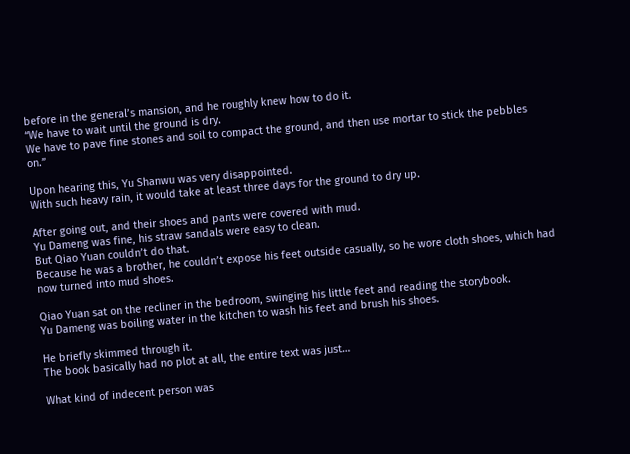before in the general’s mansion, and he roughly knew how to do it.
“We have to wait until the ground is dry.
We have to pave fine stones and soil to compact the ground, and then use mortar to stick the pebbles on.”

Upon hearing this, Yu Shanwu was very disappointed.
With such heavy rain, it would take at least three days for the ground to dry up.

After going out, and their shoes and pants were covered with mud.
Yu Dameng was fine, his straw sandals were easy to clean.
But Qiao Yuan couldn’t do that.
Because he was a brother, he couldn’t expose his feet outside casually, so he wore cloth shoes, which had now turned into mud shoes.

Qiao Yuan sat on the recliner in the bedroom, swinging his little feet and reading the storybook.
Yu Dameng was boiling water in the kitchen to wash his feet and brush his shoes.

He briefly skimmed through it.
The book basically had no plot at all, the entire text was just…

What kind of indecent person was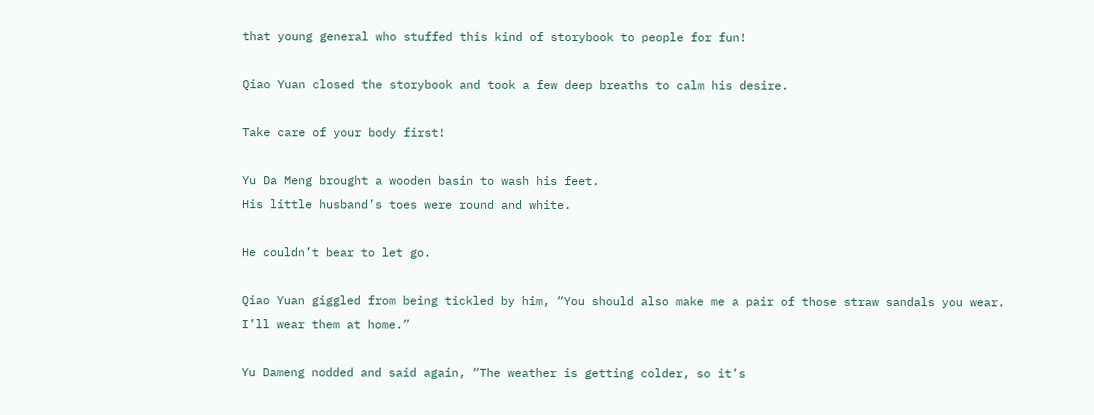that young general who stuffed this kind of storybook to people for fun!

Qiao Yuan closed the storybook and took a few deep breaths to calm his desire.

Take care of your body first!

Yu Da Meng brought a wooden basin to wash his feet.
His little husband’s toes were round and white.

He couldn’t bear to let go.

Qiao Yuan giggled from being tickled by him, “You should also make me a pair of those straw sandals you wear.
I’ll wear them at home.”

Yu Dameng nodded and said again, “The weather is getting colder, so it’s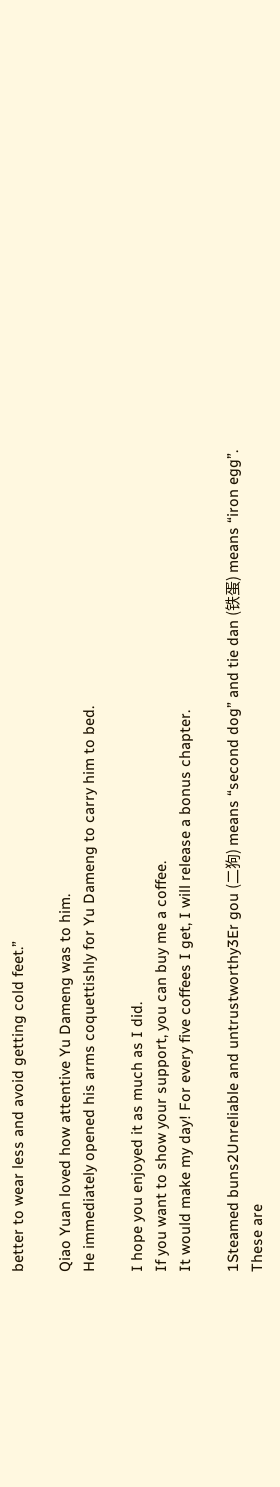better to wear less and avoid getting cold feet.”

Qiao Yuan loved how attentive Yu Dameng was to him.
He immediately opened his arms coquettishly for Yu Dameng to carry him to bed.

I hope you enjoyed it as much as I did.
If you want to show your support, you can buy me a coffee.
It would make my day! For every five coffees I get, I will release a bonus chapter.

1Steamed buns2Unreliable and untrustworthy3Er gou (二狗) means “second dog” and tie dan (铁蛋) means “iron egg”.
These are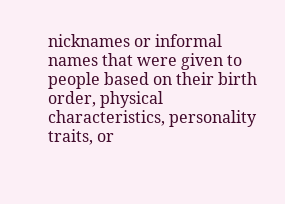nicknames or informal names that were given to people based on their birth order, physical characteristics, personality traits, or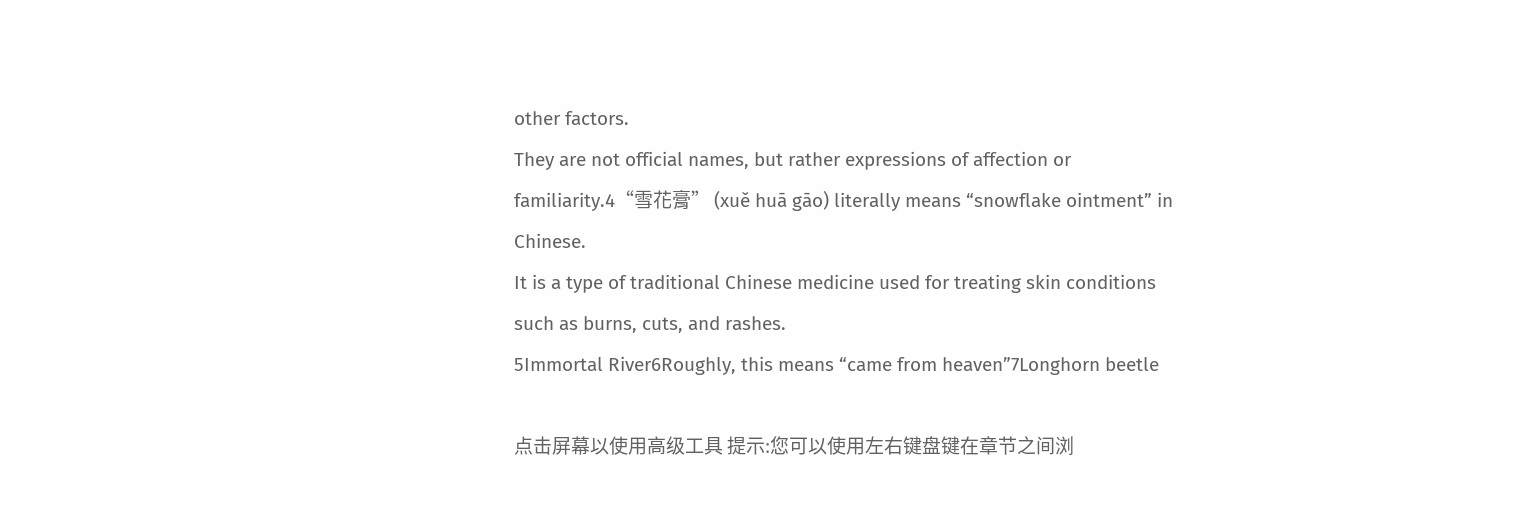other factors.
They are not official names, but rather expressions of affection or familiarity.4“雪花膏” (xuě huā gāo) literally means “snowflake ointment” in Chinese.
It is a type of traditional Chinese medicine used for treating skin conditions such as burns, cuts, and rashes.
5Immortal River6Roughly, this means “came from heaven”7Longhorn beetle

点击屏幕以使用高级工具 提示:您可以使用左右键盘键在章节之间浏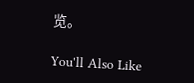览。

You'll Also Like